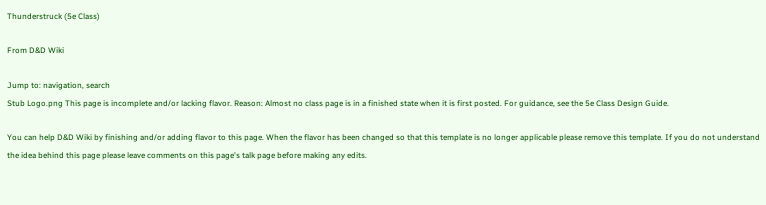Thunderstruck (5e Class)

From D&D Wiki

Jump to: navigation, search
Stub Logo.png This page is incomplete and/or lacking flavor. Reason: Almost no class page is in a finished state when it is first posted. For guidance, see the 5e Class Design Guide.

You can help D&D Wiki by finishing and/or adding flavor to this page. When the flavor has been changed so that this template is no longer applicable please remove this template. If you do not understand the idea behind this page please leave comments on this page's talk page before making any edits.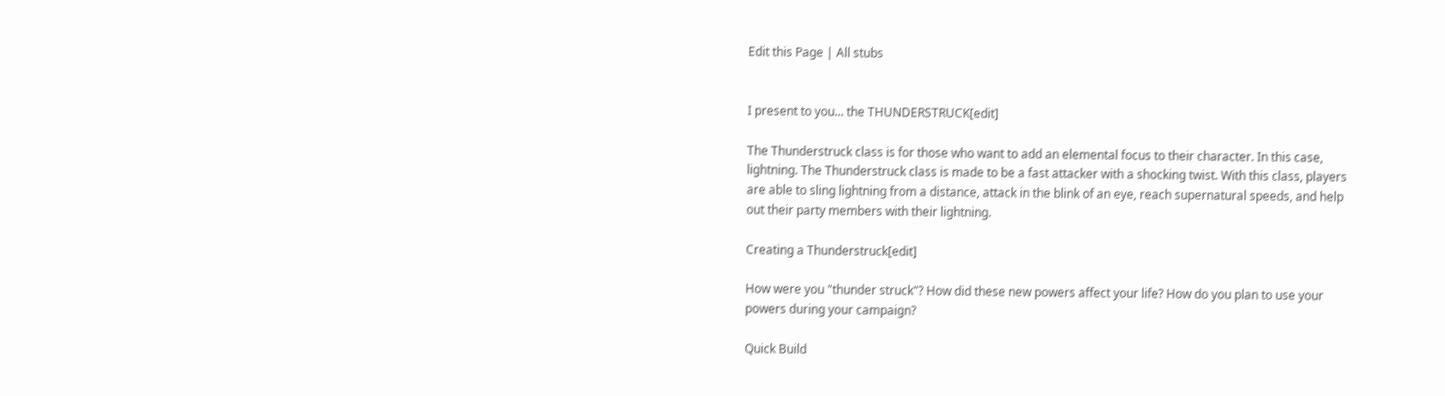Edit this Page | All stubs


I present to you... the THUNDERSTRUCK[edit]

The Thunderstruck class is for those who want to add an elemental focus to their character. In this case, lightning. The Thunderstruck class is made to be a fast attacker with a shocking twist. With this class, players are able to sling lightning from a distance, attack in the blink of an eye, reach supernatural speeds, and help out their party members with their lightning.

Creating a Thunderstruck[edit]

How were you "thunder struck"? How did these new powers affect your life? How do you plan to use your powers during your campaign?

Quick Build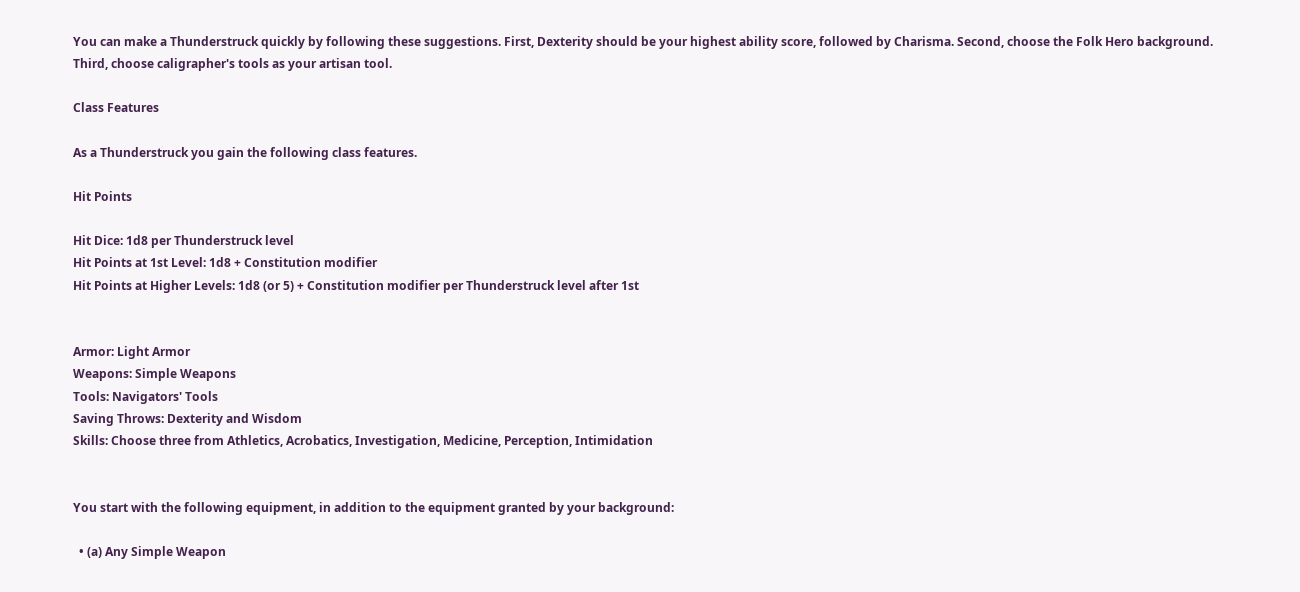You can make a Thunderstruck quickly by following these suggestions. First, Dexterity should be your highest ability score, followed by Charisma. Second, choose the Folk Hero background. Third, choose caligrapher's tools as your artisan tool.

Class Features

As a Thunderstruck you gain the following class features.

Hit Points

Hit Dice: 1d8 per Thunderstruck level
Hit Points at 1st Level: 1d8 + Constitution modifier
Hit Points at Higher Levels: 1d8 (or 5) + Constitution modifier per Thunderstruck level after 1st


Armor: Light Armor
Weapons: Simple Weapons
Tools: Navigators' Tools
Saving Throws: Dexterity and Wisdom
Skills: Choose three from Athletics, Acrobatics, Investigation, Medicine, Perception, Intimidation


You start with the following equipment, in addition to the equipment granted by your background:

  • (a) Any Simple Weapon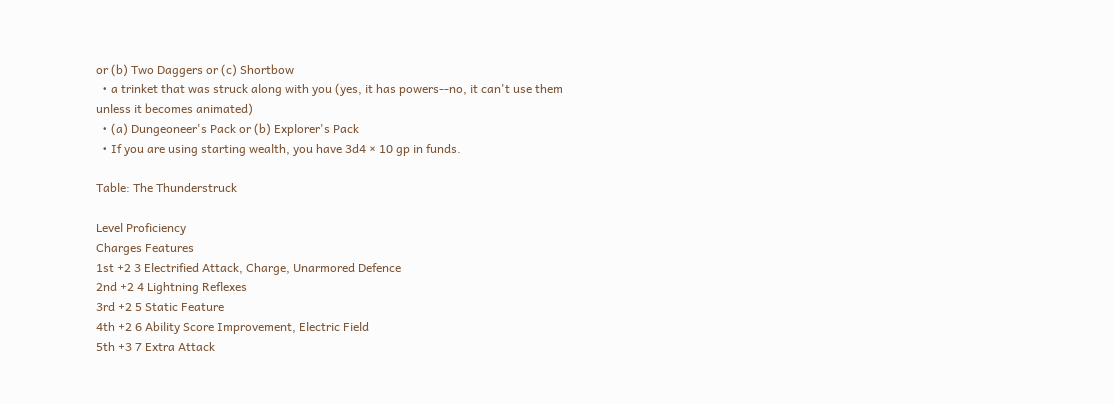or (b) Two Daggers or (c) Shortbow
  • a trinket that was struck along with you (yes, it has powers--no, it can't use them unless it becomes animated)
  • (a) Dungeoneer's Pack or (b) Explorer's Pack
  • If you are using starting wealth, you have 3d4 × 10 gp in funds.

Table: The Thunderstruck

Level Proficiency
Charges Features
1st +2 3 Electrified Attack, Charge, Unarmored Defence
2nd +2 4 Lightning Reflexes
3rd +2 5 Static Feature
4th +2 6 Ability Score Improvement, Electric Field
5th +3 7 Extra Attack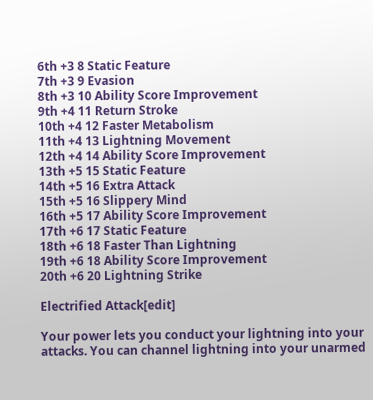6th +3 8 Static Feature
7th +3 9 Evasion
8th +3 10 Ability Score Improvement
9th +4 11 Return Stroke
10th +4 12 Faster Metabolism
11th +4 13 Lightning Movement
12th +4 14 Ability Score Improvement
13th +5 15 Static Feature
14th +5 16 Extra Attack
15th +5 16 Slippery Mind
16th +5 17 Ability Score Improvement
17th +6 17 Static Feature
18th +6 18 Faster Than Lightning
19th +6 18 Ability Score Improvement
20th +6 20 Lightning Strike

Electrified Attack[edit]

Your power lets you conduct your lightning into your attacks. You can channel lightning into your unarmed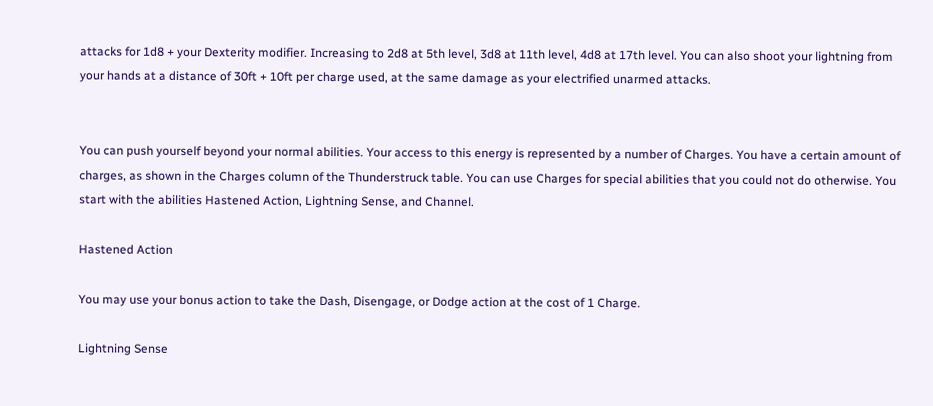attacks for 1d8 + your Dexterity modifier. Increasing to 2d8 at 5th level, 3d8 at 11th level, 4d8 at 17th level. You can also shoot your lightning from your hands at a distance of 30ft + 10ft per charge used, at the same damage as your electrified unarmed attacks.


You can push yourself beyond your normal abilities. Your access to this energy is represented by a number of Charges. You have a certain amount of charges, as shown in the Charges column of the Thunderstruck table. You can use Charges for special abilities that you could not do otherwise. You start with the abilities Hastened Action, Lightning Sense, and Channel.

Hastened Action

You may use your bonus action to take the Dash, Disengage, or Dodge action at the cost of 1 Charge.

Lightning Sense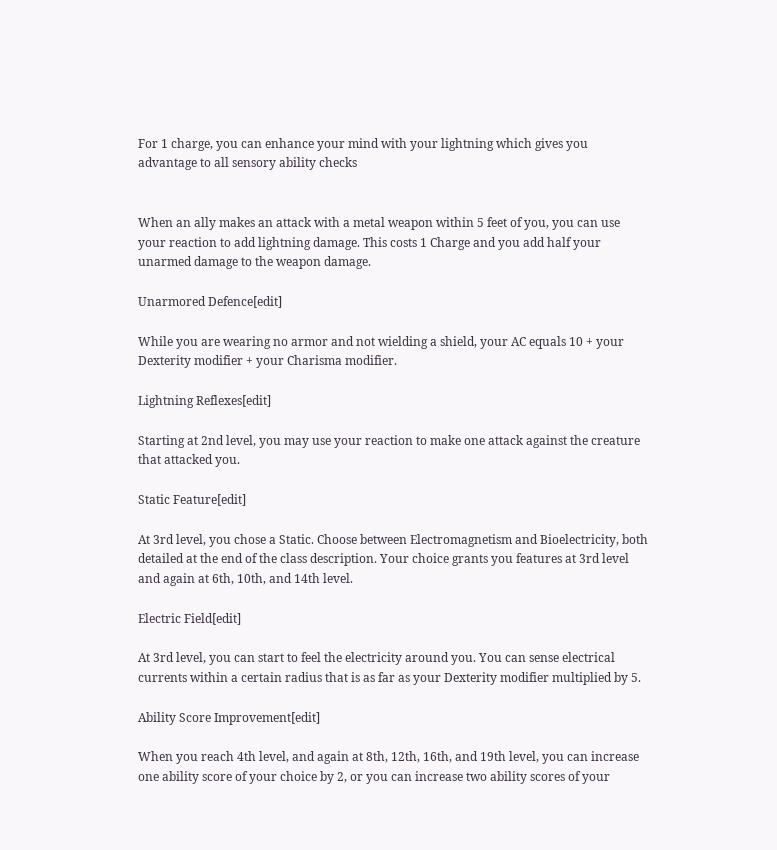For 1 charge, you can enhance your mind with your lightning which gives you advantage to all sensory ability checks


When an ally makes an attack with a metal weapon within 5 feet of you, you can use your reaction to add lightning damage. This costs 1 Charge and you add half your unarmed damage to the weapon damage.

Unarmored Defence[edit]

While you are wearing no armor and not wielding a shield, your AC equals 10 + your Dexterity modifier + your Charisma modifier.

Lightning Reflexes[edit]

Starting at 2nd level, you may use your reaction to make one attack against the creature that attacked you.

Static Feature[edit]

At 3rd level, you chose a Static. Choose between Electromagnetism and Bioelectricity, both detailed at the end of the class description. Your choice grants you features at 3rd level and again at 6th, 10th, and 14th level.

Electric Field[edit]

At 3rd level, you can start to feel the electricity around you. You can sense electrical currents within a certain radius that is as far as your Dexterity modifier multiplied by 5.

Ability Score Improvement[edit]

When you reach 4th level, and again at 8th, 12th, 16th, and 19th level, you can increase one ability score of your choice by 2, or you can increase two ability scores of your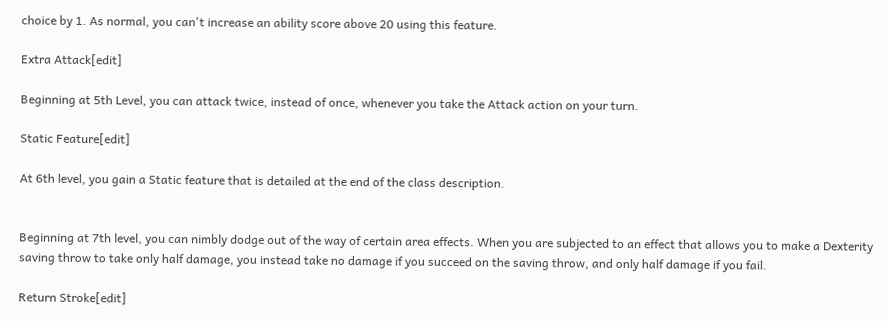choice by 1. As normal, you can't increase an ability score above 20 using this feature.

Extra Attack[edit]

Beginning at 5th Level, you can attack twice, instead of once, whenever you take the Attack action on your turn.

Static Feature[edit]

At 6th level, you gain a Static feature that is detailed at the end of the class description.


Beginning at 7th level, you can nimbly dodge out of the way of certain area effects. When you are subjected to an effect that allows you to make a Dexterity saving throw to take only half damage, you instead take no damage if you succeed on the saving throw, and only half damage if you fail.

Return Stroke[edit]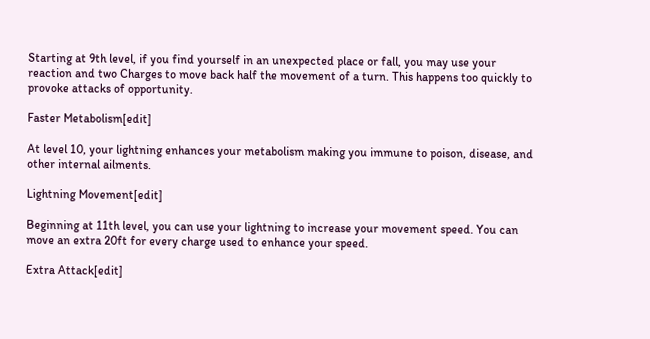Starting at 9th level, if you find yourself in an unexpected place or fall, you may use your reaction and two Charges to move back half the movement of a turn. This happens too quickly to provoke attacks of opportunity.

Faster Metabolism[edit]

At level 10, your lightning enhances your metabolism making you immune to poison, disease, and other internal ailments.

Lightning Movement[edit]

Beginning at 11th level, you can use your lightning to increase your movement speed. You can move an extra 20ft for every charge used to enhance your speed.

Extra Attack[edit]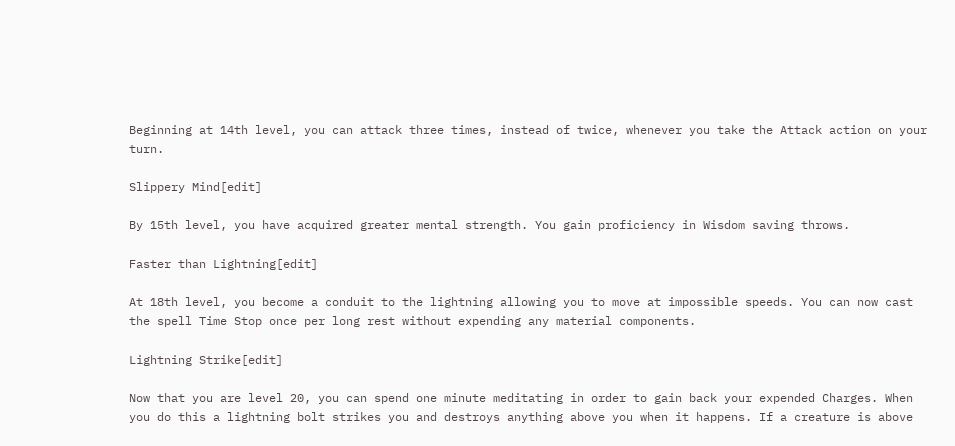Beginning at 14th level, you can attack three times, instead of twice, whenever you take the Attack action on your turn.

Slippery Mind[edit]

By 15th level, you have acquired greater mental strength. You gain proficiency in Wisdom saving throws.

Faster than Lightning[edit]

At 18th level, you become a conduit to the lightning allowing you to move at impossible speeds. You can now cast the spell Time Stop once per long rest without expending any material components.

Lightning Strike[edit]

Now that you are level 20, you can spend one minute meditating in order to gain back your expended Charges. When you do this a lightning bolt strikes you and destroys anything above you when it happens. If a creature is above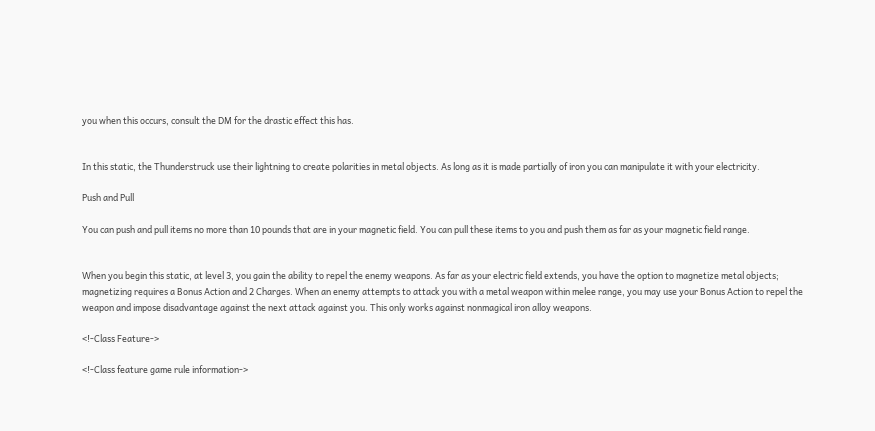you when this occurs, consult the DM for the drastic effect this has.


In this static, the Thunderstruck use their lightning to create polarities in metal objects. As long as it is made partially of iron you can manipulate it with your electricity.

Push and Pull

You can push and pull items no more than 10 pounds that are in your magnetic field. You can pull these items to you and push them as far as your magnetic field range.


When you begin this static, at level 3, you gain the ability to repel the enemy weapons. As far as your electric field extends, you have the option to magnetize metal objects; magnetizing requires a Bonus Action and 2 Charges. When an enemy attempts to attack you with a metal weapon within melee range, you may use your Bonus Action to repel the weapon and impose disadvantage against the next attack against you. This only works against nonmagical iron alloy weapons.

<!-Class Feature->

<!-Class feature game rule information->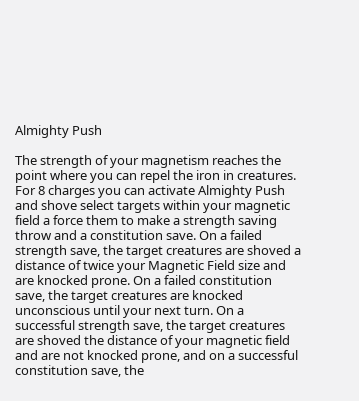Almighty Push

The strength of your magnetism reaches the point where you can repel the iron in creatures. For 8 charges you can activate Almighty Push and shove select targets within your magnetic field a force them to make a strength saving throw and a constitution save. On a failed strength save, the target creatures are shoved a distance of twice your Magnetic Field size and are knocked prone. On a failed constitution save, the target creatures are knocked unconscious until your next turn. On a successful strength save, the target creatures are shoved the distance of your magnetic field and are not knocked prone, and on a successful constitution save, the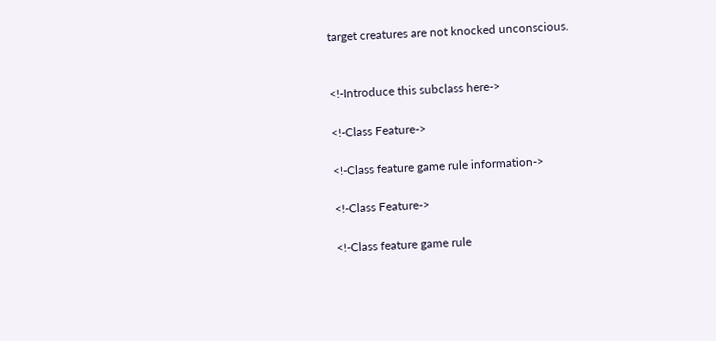target creatures are not knocked unconscious.


<!-Introduce this subclass here->

<!-Class Feature->

<!-Class feature game rule information->

<!-Class Feature->

<!-Class feature game rule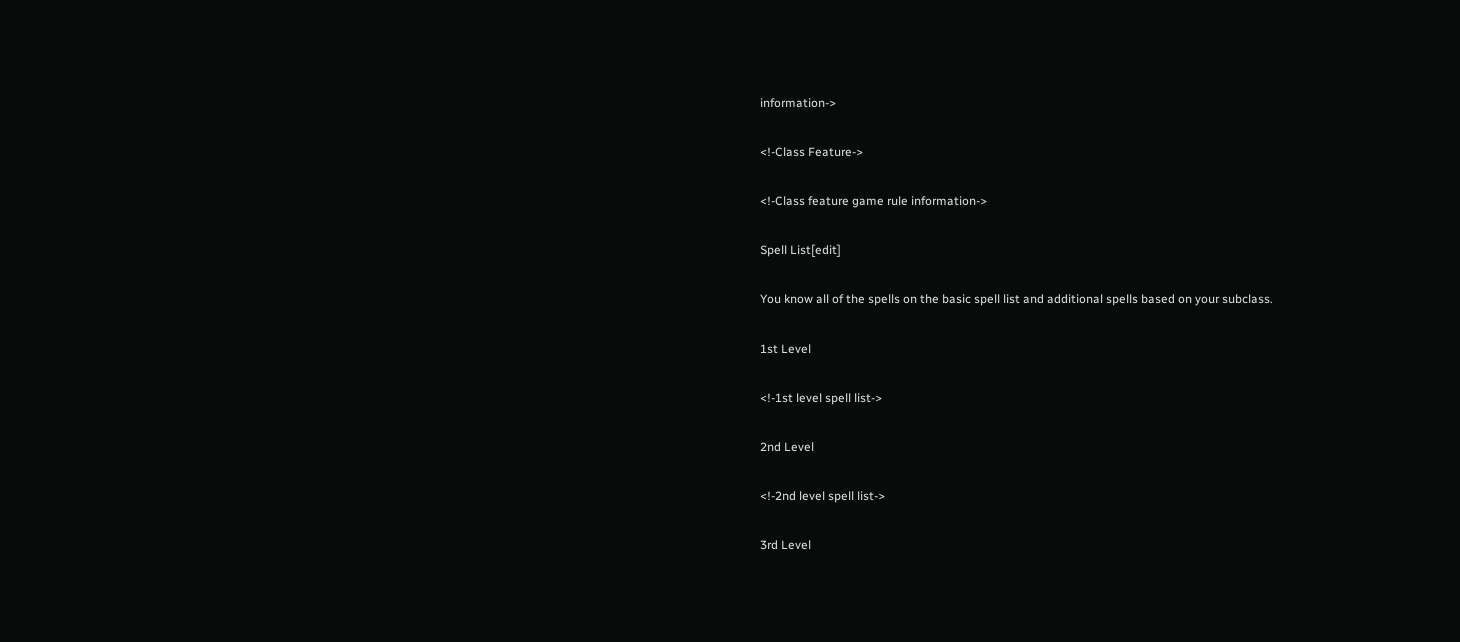information->

<!-Class Feature->

<!-Class feature game rule information->

Spell List[edit]

You know all of the spells on the basic spell list and additional spells based on your subclass.

1st Level

<!-1st level spell list->

2nd Level

<!-2nd level spell list->

3rd Level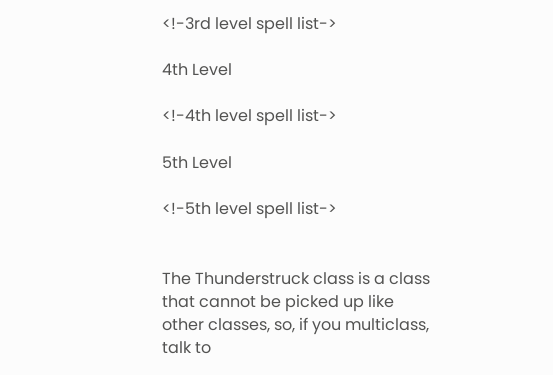<!-3rd level spell list->

4th Level

<!-4th level spell list->

5th Level

<!-5th level spell list->


The Thunderstruck class is a class that cannot be picked up like other classes, so, if you multiclass, talk to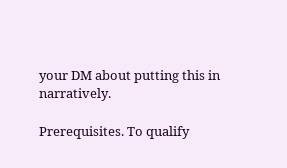your DM about putting this in narratively.

Prerequisites. To qualify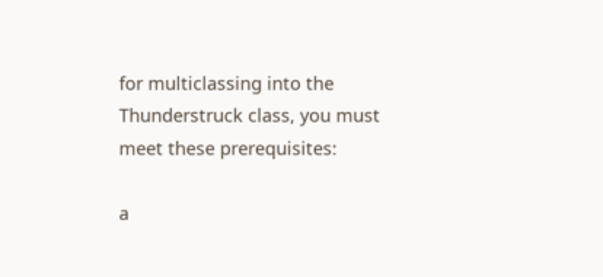for multiclassing into the Thunderstruck class, you must meet these prerequisites:

a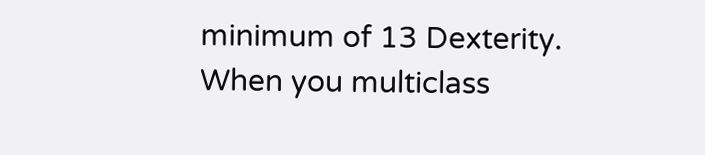minimum of 13 Dexterity. When you multiclass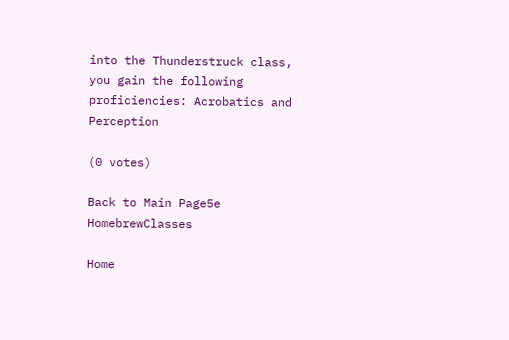into the Thunderstruck class, you gain the following proficiencies: Acrobatics and Perception

(0 votes)

Back to Main Page5e HomebrewClasses

Home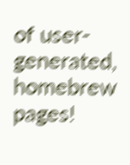of user-generated,
homebrew pages!